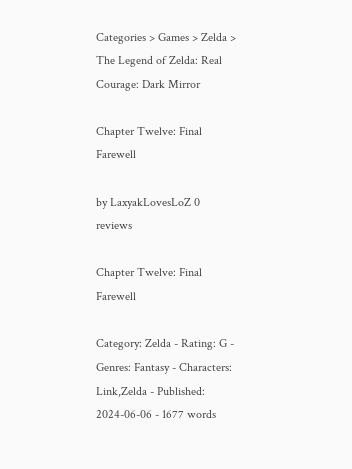Categories > Games > Zelda > The Legend of Zelda: Real Courage: Dark Mirror

Chapter Twelve: Final Farewell

by LaxyakLovesLoZ 0 reviews

Chapter Twelve: Final Farewell

Category: Zelda - Rating: G - Genres: Fantasy - Characters: Link,Zelda - Published: 2024-06-06 - 1677 words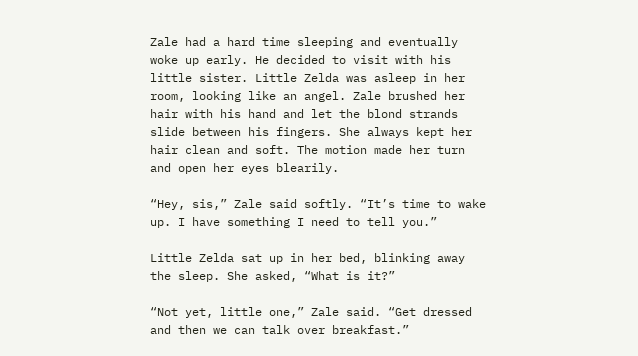Zale had a hard time sleeping and eventually woke up early. He decided to visit with his little sister. Little Zelda was asleep in her room, looking like an angel. Zale brushed her hair with his hand and let the blond strands slide between his fingers. She always kept her hair clean and soft. The motion made her turn and open her eyes blearily.

“Hey, sis,” Zale said softly. “It’s time to wake up. I have something I need to tell you.”

Little Zelda sat up in her bed, blinking away the sleep. She asked, “What is it?”

“Not yet, little one,” Zale said. “Get dressed and then we can talk over breakfast.”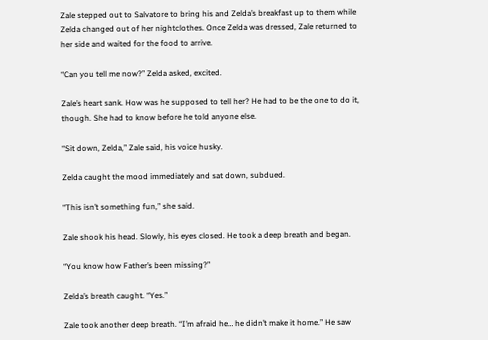Zale stepped out to Salvatore to bring his and Zelda’s breakfast up to them while Zelda changed out of her nightclothes. Once Zelda was dressed, Zale returned to her side and waited for the food to arrive.

“Can you tell me now?” Zelda asked, excited.

Zale’s heart sank. How was he supposed to tell her? He had to be the one to do it, though. She had to know before he told anyone else.

“Sit down, Zelda,” Zale said, his voice husky.

Zelda caught the mood immediately and sat down, subdued.

“This isn’t something fun,” she said.

Zale shook his head. Slowly, his eyes closed. He took a deep breath and began.

“You know how Father’s been missing?”

Zelda’s breath caught. “Yes.”

Zale took another deep breath. “I’m afraid he… he didn’t make it home.” He saw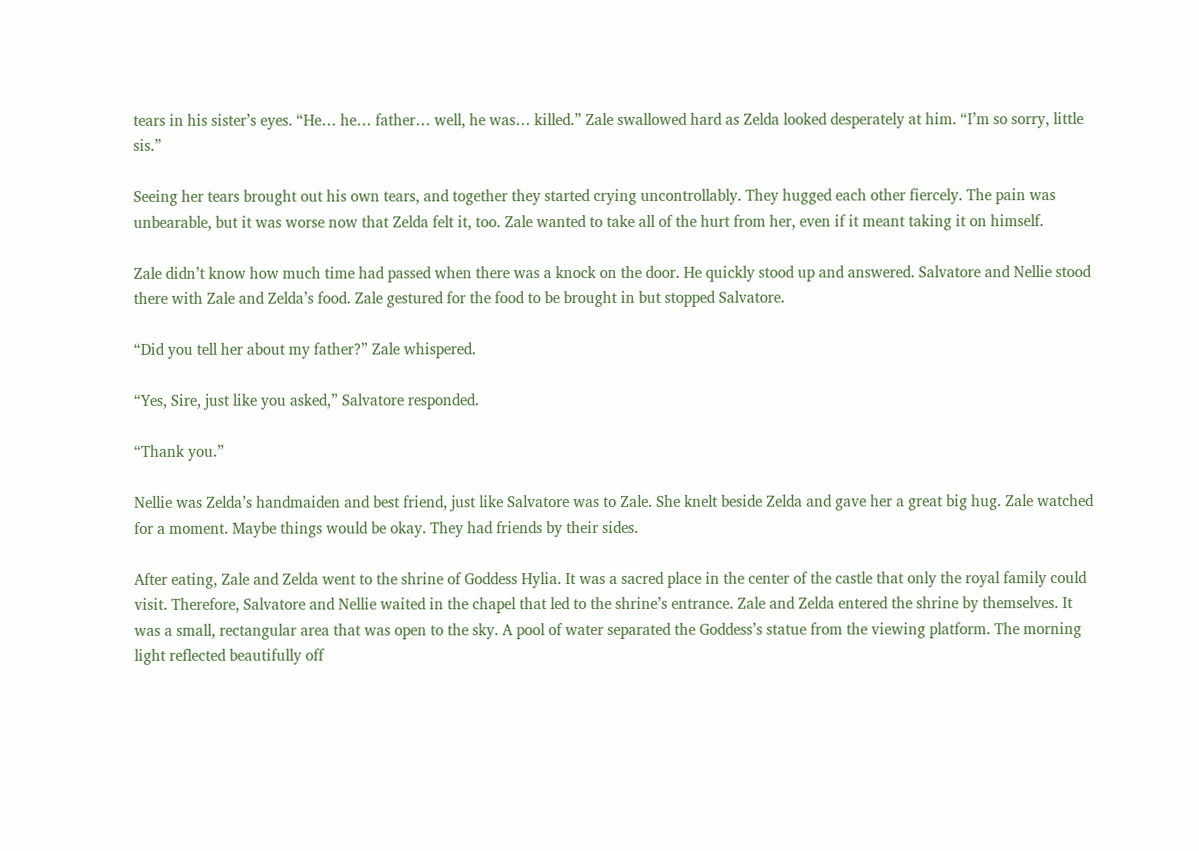tears in his sister’s eyes. “He… he… father… well, he was… killed.” Zale swallowed hard as Zelda looked desperately at him. “I’m so sorry, little sis.”

Seeing her tears brought out his own tears, and together they started crying uncontrollably. They hugged each other fiercely. The pain was unbearable, but it was worse now that Zelda felt it, too. Zale wanted to take all of the hurt from her, even if it meant taking it on himself.

Zale didn’t know how much time had passed when there was a knock on the door. He quickly stood up and answered. Salvatore and Nellie stood there with Zale and Zelda’s food. Zale gestured for the food to be brought in but stopped Salvatore.

“Did you tell her about my father?” Zale whispered.

“Yes, Sire, just like you asked,” Salvatore responded.

“Thank you.”

Nellie was Zelda’s handmaiden and best friend, just like Salvatore was to Zale. She knelt beside Zelda and gave her a great big hug. Zale watched for a moment. Maybe things would be okay. They had friends by their sides.

After eating, Zale and Zelda went to the shrine of Goddess Hylia. It was a sacred place in the center of the castle that only the royal family could visit. Therefore, Salvatore and Nellie waited in the chapel that led to the shrine’s entrance. Zale and Zelda entered the shrine by themselves. It was a small, rectangular area that was open to the sky. A pool of water separated the Goddess’s statue from the viewing platform. The morning light reflected beautifully off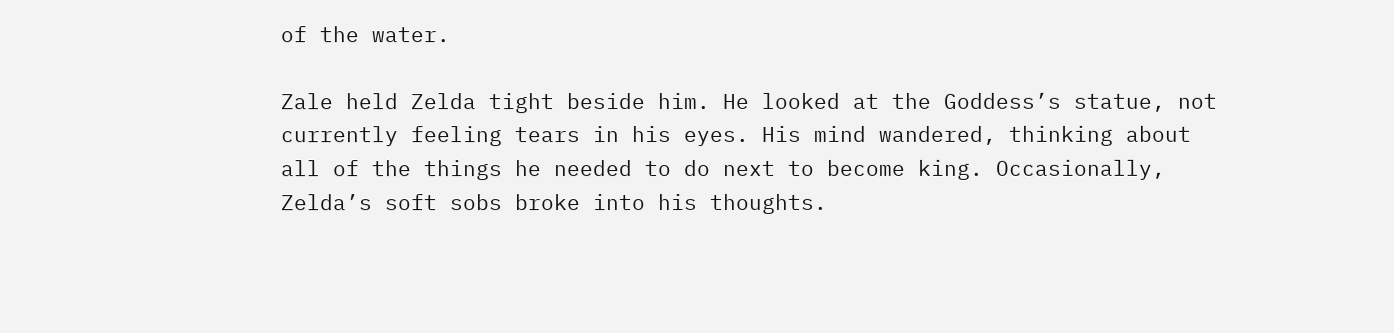of the water.

Zale held Zelda tight beside him. He looked at the Goddess’s statue, not currently feeling tears in his eyes. His mind wandered, thinking about all of the things he needed to do next to become king. Occasionally, Zelda’s soft sobs broke into his thoughts.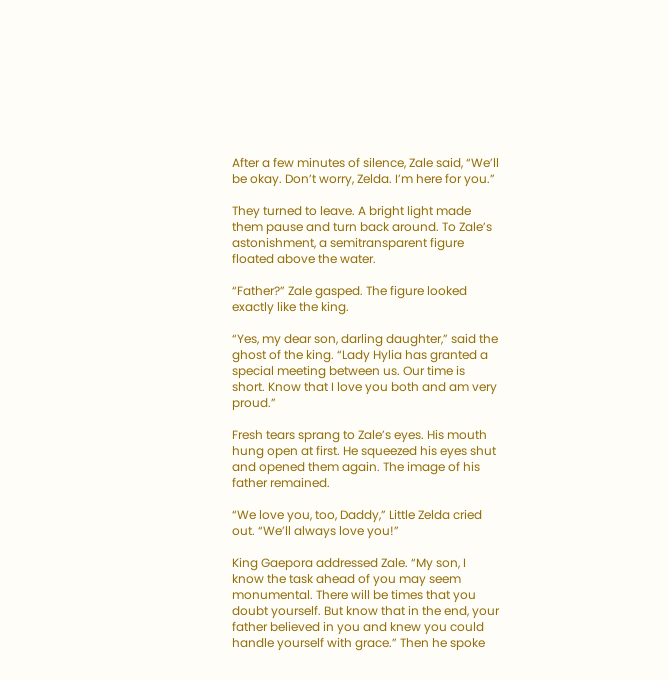After a few minutes of silence, Zale said, “We’ll be okay. Don’t worry, Zelda. I’m here for you.”

They turned to leave. A bright light made them pause and turn back around. To Zale’s astonishment, a semitransparent figure floated above the water.

“Father?” Zale gasped. The figure looked exactly like the king.

“Yes, my dear son, darling daughter,” said the ghost of the king. “Lady Hylia has granted a special meeting between us. Our time is short. Know that I love you both and am very proud.”

Fresh tears sprang to Zale’s eyes. His mouth hung open at first. He squeezed his eyes shut and opened them again. The image of his father remained.

“We love you, too, Daddy,” Little Zelda cried out. “We’ll always love you!”

King Gaepora addressed Zale. “My son, I know the task ahead of you may seem monumental. There will be times that you doubt yourself. But know that in the end, your father believed in you and knew you could handle yourself with grace.” Then he spoke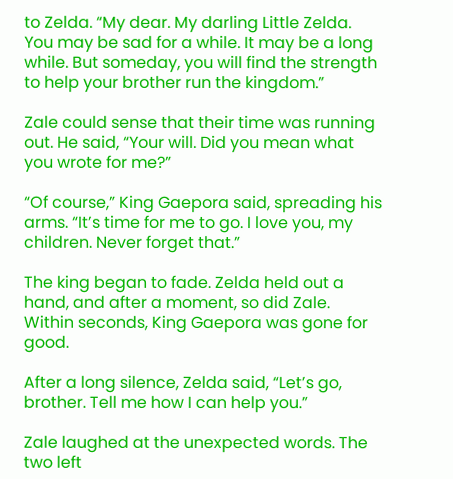to Zelda. “My dear. My darling Little Zelda. You may be sad for a while. It may be a long while. But someday, you will find the strength to help your brother run the kingdom.”

Zale could sense that their time was running out. He said, “Your will. Did you mean what you wrote for me?”

“Of course,” King Gaepora said, spreading his arms. “It’s time for me to go. I love you, my children. Never forget that.”

The king began to fade. Zelda held out a hand, and after a moment, so did Zale. Within seconds, King Gaepora was gone for good.

After a long silence, Zelda said, “Let’s go, brother. Tell me how I can help you.”

Zale laughed at the unexpected words. The two left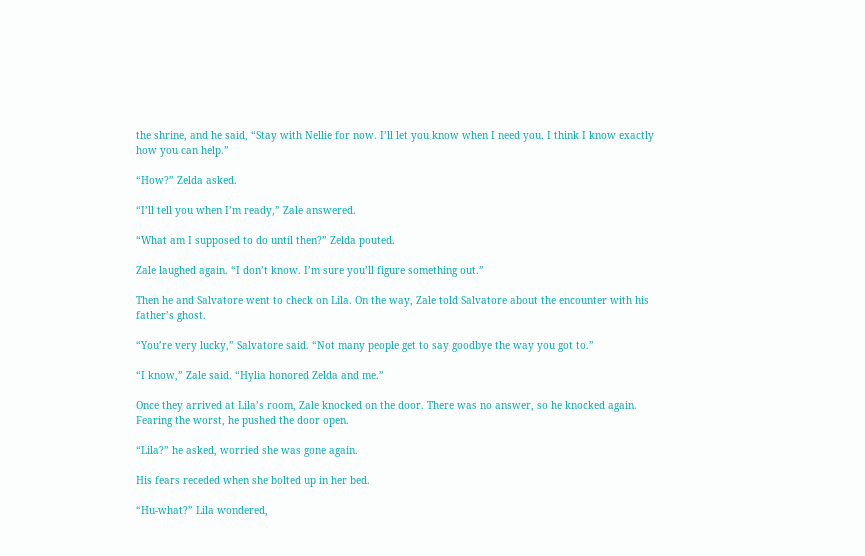the shrine, and he said, “Stay with Nellie for now. I’ll let you know when I need you. I think I know exactly how you can help.”

“How?” Zelda asked.

“I’ll tell you when I’m ready,” Zale answered.

“What am I supposed to do until then?” Zelda pouted.

Zale laughed again. “I don’t know. I’m sure you’ll figure something out.”

Then he and Salvatore went to check on Lila. On the way, Zale told Salvatore about the encounter with his father’s ghost.

“You’re very lucky,” Salvatore said. “Not many people get to say goodbye the way you got to.”

“I know,” Zale said. “Hylia honored Zelda and me.”

Once they arrived at Lila’s room, Zale knocked on the door. There was no answer, so he knocked again. Fearing the worst, he pushed the door open.

“Lila?” he asked, worried she was gone again.

His fears receded when she bolted up in her bed.

“Hu-what?” Lila wondered,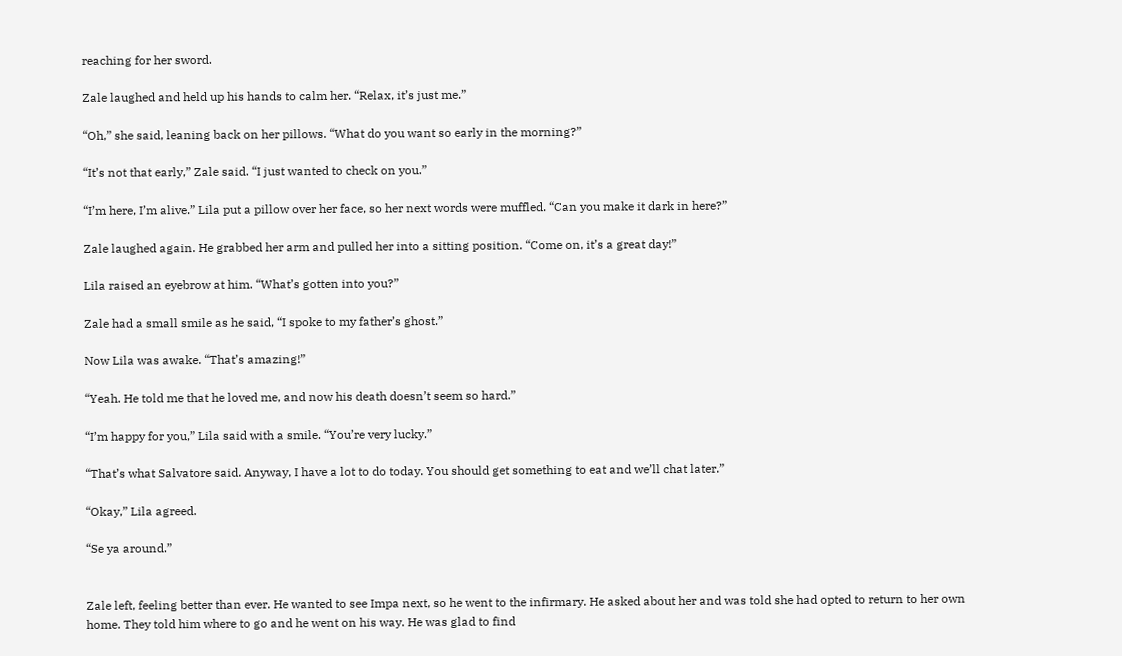reaching for her sword.

Zale laughed and held up his hands to calm her. “Relax, it’s just me.”

“Oh,” she said, leaning back on her pillows. “What do you want so early in the morning?”

“It’s not that early,” Zale said. “I just wanted to check on you.”

“I’m here, I’m alive.” Lila put a pillow over her face, so her next words were muffled. “Can you make it dark in here?”

Zale laughed again. He grabbed her arm and pulled her into a sitting position. “Come on, it’s a great day!”

Lila raised an eyebrow at him. “What’s gotten into you?”

Zale had a small smile as he said, “I spoke to my father’s ghost.”

Now Lila was awake. “That’s amazing!”

“Yeah. He told me that he loved me, and now his death doesn’t seem so hard.”

“I’m happy for you,” Lila said with a smile. “You’re very lucky.”

“That’s what Salvatore said. Anyway, I have a lot to do today. You should get something to eat and we’ll chat later.”

“Okay,” Lila agreed.

“Se ya around.”


Zale left, feeling better than ever. He wanted to see Impa next, so he went to the infirmary. He asked about her and was told she had opted to return to her own home. They told him where to go and he went on his way. He was glad to find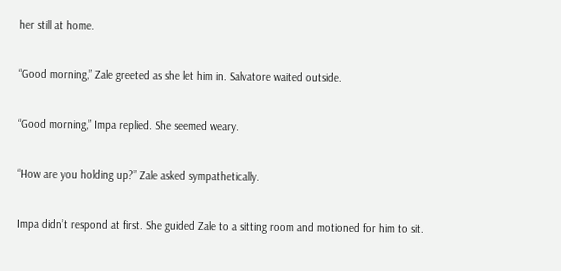her still at home.

“Good morning,” Zale greeted as she let him in. Salvatore waited outside.

“Good morning,” Impa replied. She seemed weary.

“How are you holding up?” Zale asked sympathetically.

Impa didn’t respond at first. She guided Zale to a sitting room and motioned for him to sit.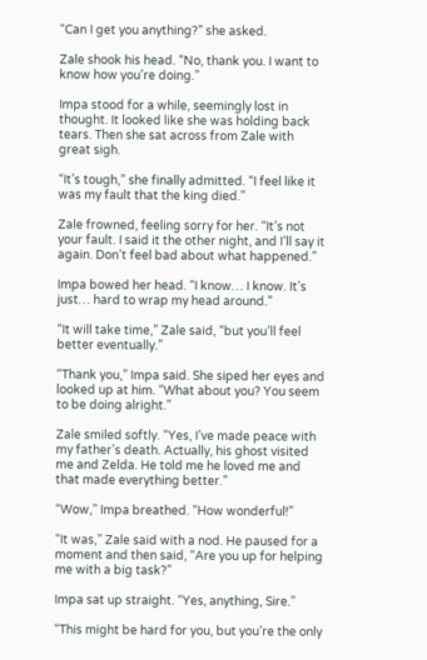“Can I get you anything?” she asked.

Zale shook his head. “No, thank you. I want to know how you’re doing.”

Impa stood for a while, seemingly lost in thought. It looked like she was holding back tears. Then she sat across from Zale with great sigh.

“It’s tough,” she finally admitted. “I feel like it was my fault that the king died.”

Zale frowned, feeling sorry for her. “It’s not your fault. I said it the other night, and I’ll say it again. Don’t feel bad about what happened.”

Impa bowed her head. “I know… I know. It’s just… hard to wrap my head around.”

“It will take time,” Zale said, “but you’ll feel better eventually.”

“Thank you,” Impa said. She siped her eyes and looked up at him. “What about you? You seem to be doing alright.”

Zale smiled softly. “Yes, I’ve made peace with my father’s death. Actually, his ghost visited me and Zelda. He told me he loved me and that made everything better.”

“Wow,” Impa breathed. “How wonderful!”

“It was,” Zale said with a nod. He paused for a moment and then said, “Are you up for helping me with a big task?”

Impa sat up straight. “Yes, anything, Sire.”

“This might be hard for you, but you’re the only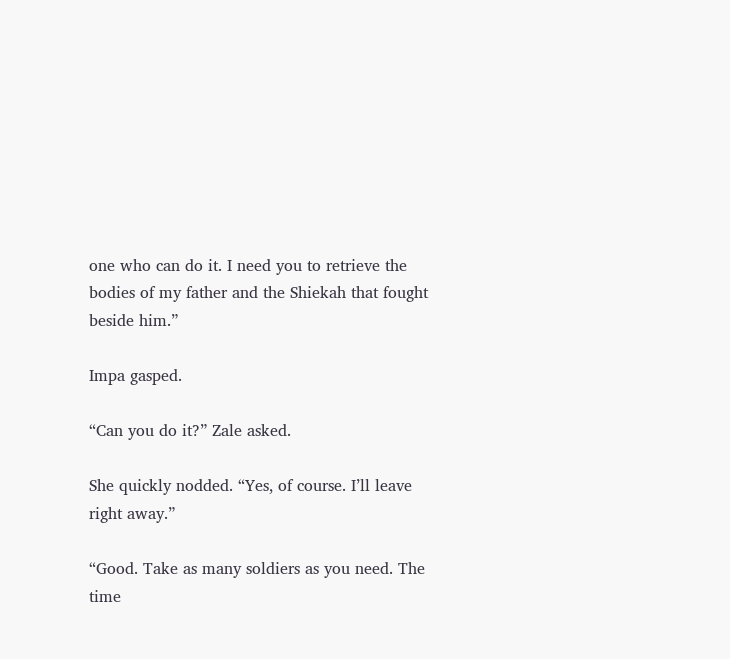one who can do it. I need you to retrieve the bodies of my father and the Shiekah that fought beside him.”

Impa gasped.

“Can you do it?” Zale asked.

She quickly nodded. “Yes, of course. I’ll leave right away.”

“Good. Take as many soldiers as you need. The time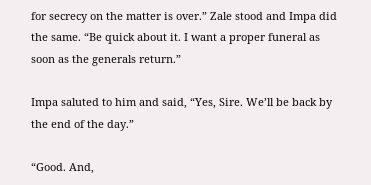for secrecy on the matter is over.” Zale stood and Impa did the same. “Be quick about it. I want a proper funeral as soon as the generals return.”

Impa saluted to him and said, “Yes, Sire. We’ll be back by the end of the day.”

“Good. And,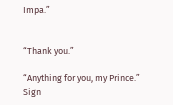Impa.”


“Thank you.”

“Anything for you, my Prince.”
Sign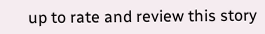up to rate and review this story